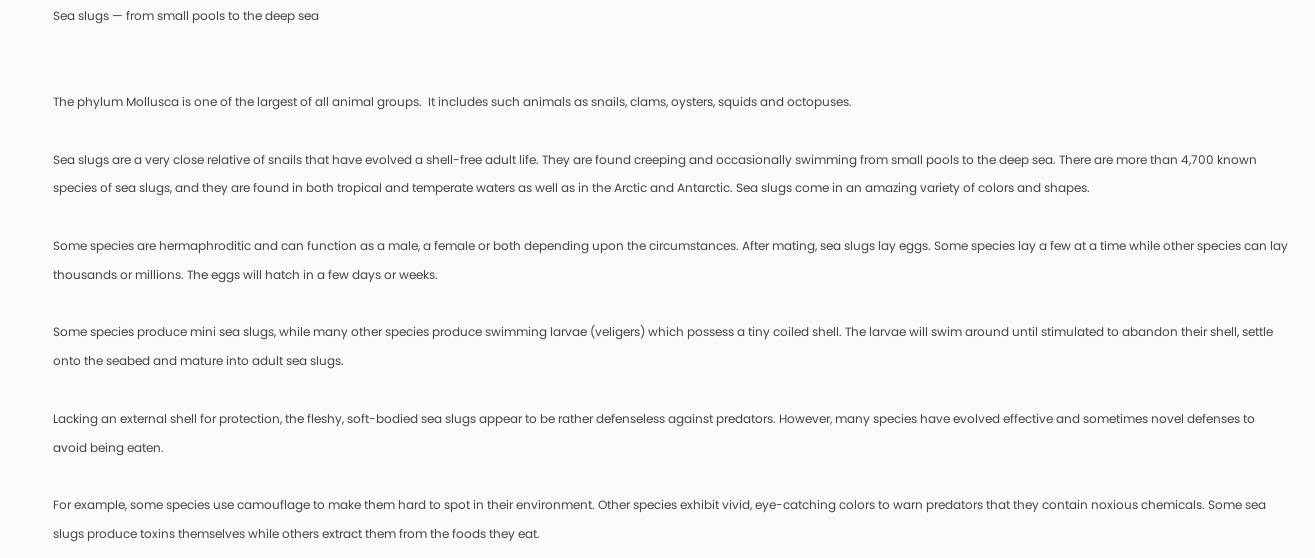Sea slugs — from small pools to the deep sea


The phylum Mollusca is one of the largest of all animal groups.  It includes such animals as snails, clams, oysters, squids and octopuses.

Sea slugs are a very close relative of snails that have evolved a shell-free adult life. They are found creeping and occasionally swimming from small pools to the deep sea. There are more than 4,700 known species of sea slugs, and they are found in both tropical and temperate waters as well as in the Arctic and Antarctic. Sea slugs come in an amazing variety of colors and shapes.

Some species are hermaphroditic and can function as a male, a female or both depending upon the circumstances. After mating, sea slugs lay eggs. Some species lay a few at a time while other species can lay thousands or millions. The eggs will hatch in a few days or weeks.

Some species produce mini sea slugs, while many other species produce swimming larvae (veligers) which possess a tiny coiled shell. The larvae will swim around until stimulated to abandon their shell, settle onto the seabed and mature into adult sea slugs.

Lacking an external shell for protection, the fleshy, soft-bodied sea slugs appear to be rather defenseless against predators. However, many species have evolved effective and sometimes novel defenses to avoid being eaten.

For example, some species use camouflage to make them hard to spot in their environment. Other species exhibit vivid, eye-catching colors to warn predators that they contain noxious chemicals. Some sea slugs produce toxins themselves while others extract them from the foods they eat.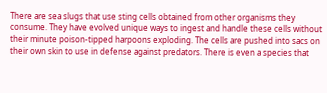There are sea slugs that use sting cells obtained from other organisms they consume. They have evolved unique ways to ingest and handle these cells without their minute poison-tipped harpoons exploding. The cells are pushed into sacs on their own skin to use in defense against predators. There is even a species that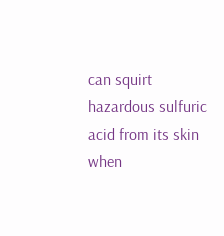can squirt hazardous sulfuric acid from its skin when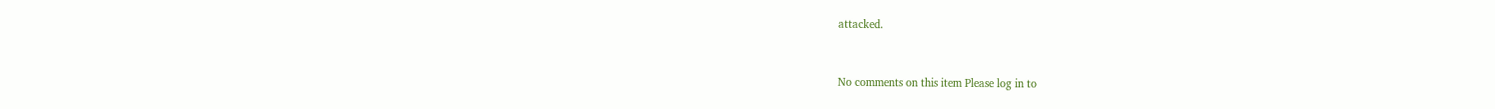attacked.


No comments on this item Please log in to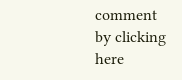comment by clicking here